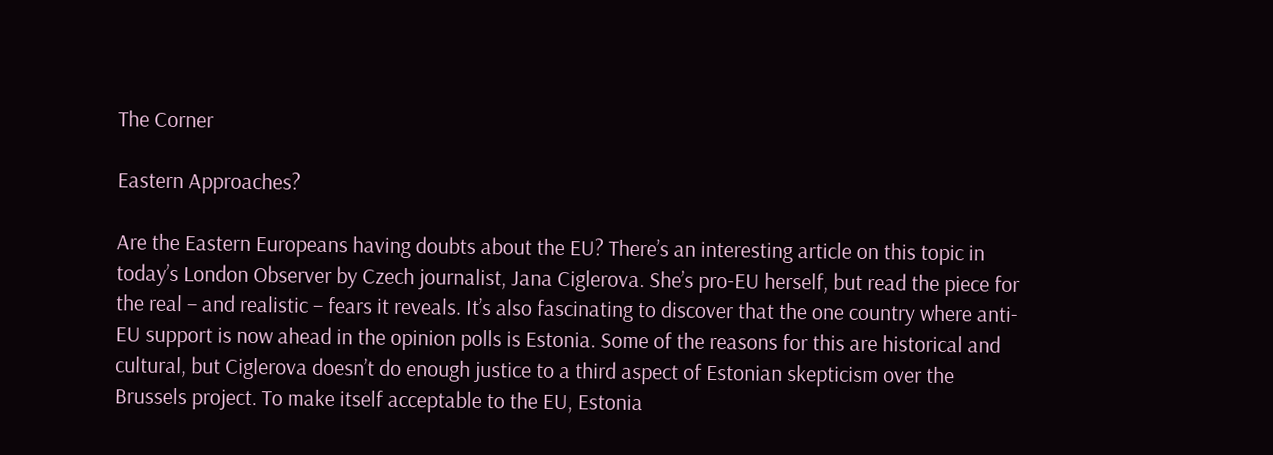The Corner

Eastern Approaches?

Are the Eastern Europeans having doubts about the EU? There’s an interesting article on this topic in today’s London Observer by Czech journalist, Jana Ciglerova. She’s pro-EU herself, but read the piece for the real – and realistic – fears it reveals. It’s also fascinating to discover that the one country where anti-EU support is now ahead in the opinion polls is Estonia. Some of the reasons for this are historical and cultural, but Ciglerova doesn’t do enough justice to a third aspect of Estonian skepticism over the Brussels project. To make itself acceptable to the EU, Estonia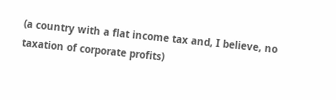(a country with a flat income tax and, I believe, no taxation of corporate profits)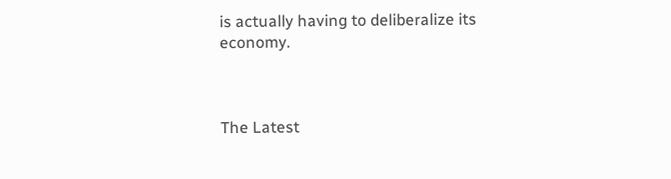is actually having to deliberalize its economy.



The Latest